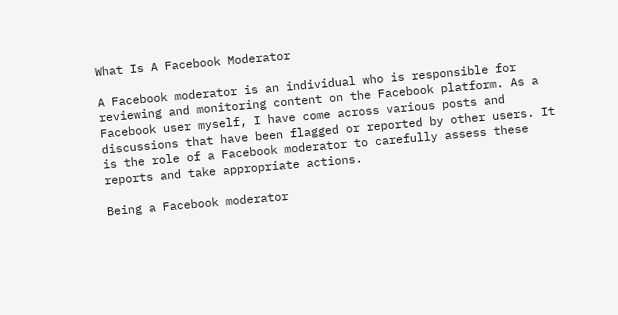What Is A Facebook Moderator

A Facebook moderator is an individual who is responsible for reviewing and monitoring content on the Facebook platform. As a Facebook user myself, I have come across various posts and discussions that have been flagged or reported by other users. It is the role of a Facebook moderator to carefully assess these reports and take appropriate actions.

Being a Facebook moderator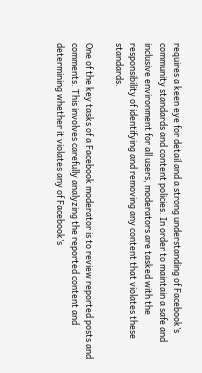requires a keen eye for detail and a strong understanding of Facebook’s community standards and content policies. In order to maintain a safe and inclusive environment for all users, moderators are tasked with the responsibility of identifying and removing any content that violates these standards.

One of the key tasks of a Facebook moderator is to review reported posts and comments. This involves carefully analyzing the reported content and determining whether it violates any of Facebook’s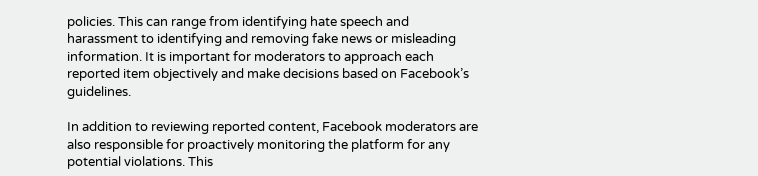policies. This can range from identifying hate speech and harassment to identifying and removing fake news or misleading information. It is important for moderators to approach each reported item objectively and make decisions based on Facebook’s guidelines.

In addition to reviewing reported content, Facebook moderators are also responsible for proactively monitoring the platform for any potential violations. This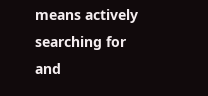means actively searching for and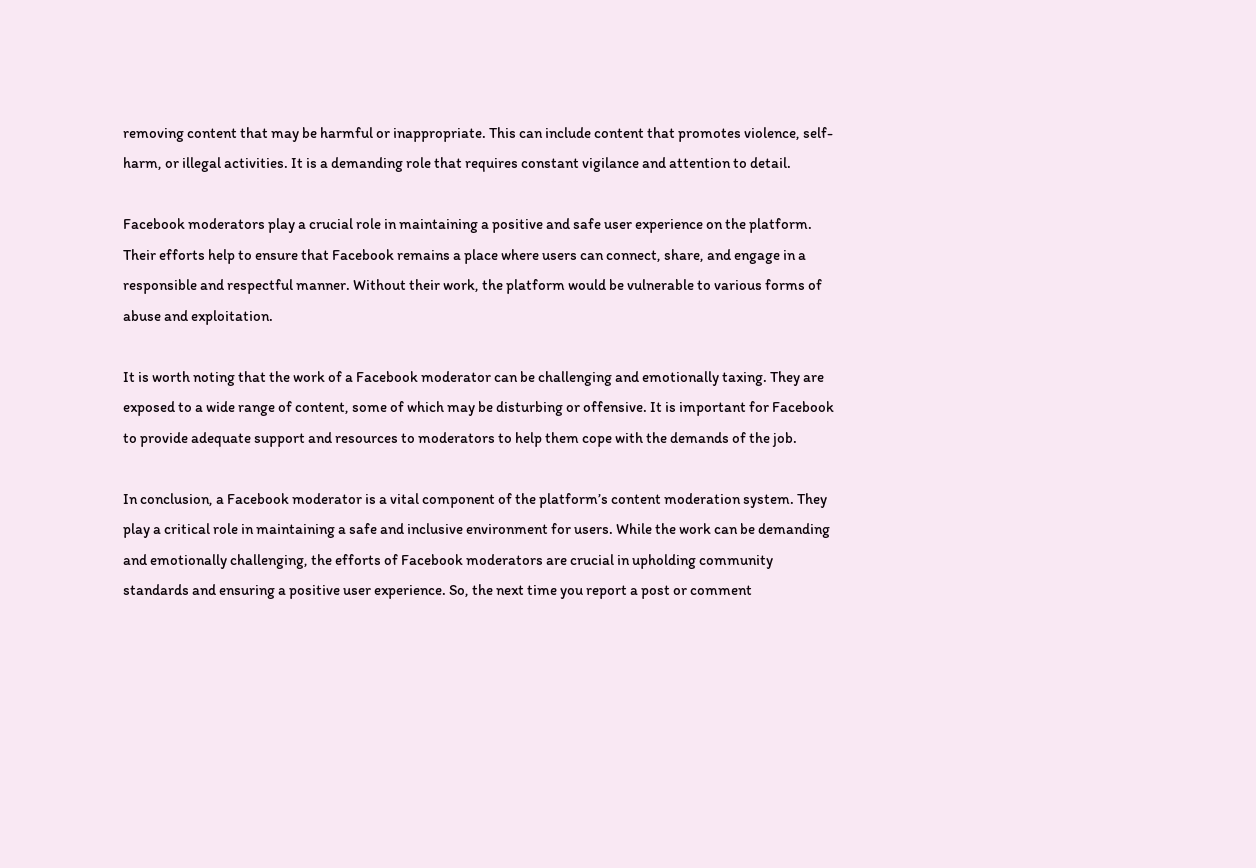removing content that may be harmful or inappropriate. This can include content that promotes violence, self-harm, or illegal activities. It is a demanding role that requires constant vigilance and attention to detail.

Facebook moderators play a crucial role in maintaining a positive and safe user experience on the platform. Their efforts help to ensure that Facebook remains a place where users can connect, share, and engage in a responsible and respectful manner. Without their work, the platform would be vulnerable to various forms of abuse and exploitation.

It is worth noting that the work of a Facebook moderator can be challenging and emotionally taxing. They are exposed to a wide range of content, some of which may be disturbing or offensive. It is important for Facebook to provide adequate support and resources to moderators to help them cope with the demands of the job.

In conclusion, a Facebook moderator is a vital component of the platform’s content moderation system. They play a critical role in maintaining a safe and inclusive environment for users. While the work can be demanding and emotionally challenging, the efforts of Facebook moderators are crucial in upholding community standards and ensuring a positive user experience. So, the next time you report a post or comment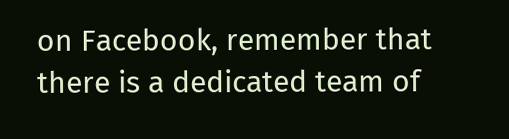on Facebook, remember that there is a dedicated team of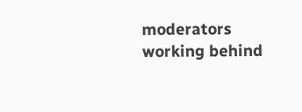moderators working behind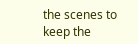the scenes to keep the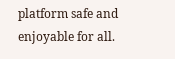platform safe and enjoyable for all.